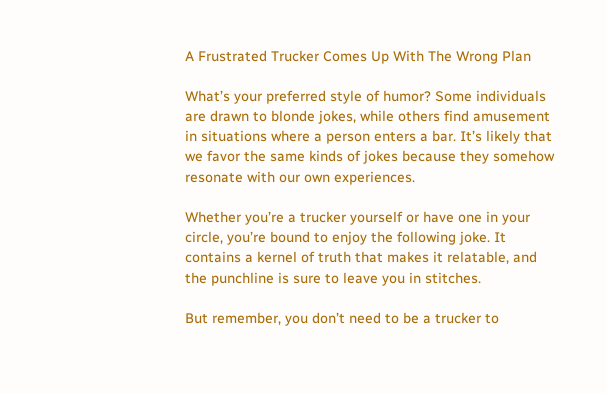A Frustrated Trucker Comes Up With The Wrong Plan

What’s your preferred style of humor? Some individuals are drawn to blonde jokes, while others find amusement in situations where a person enters a bar. It’s likely that we favor the same kinds of jokes because they somehow resonate with our own experiences.

Whether you’re a trucker yourself or have one in your circle, you’re bound to enjoy the following joke. It contains a kernel of truth that makes it relatable, and the punchline is sure to leave you in stitches.

But remember, you don’t need to be a trucker to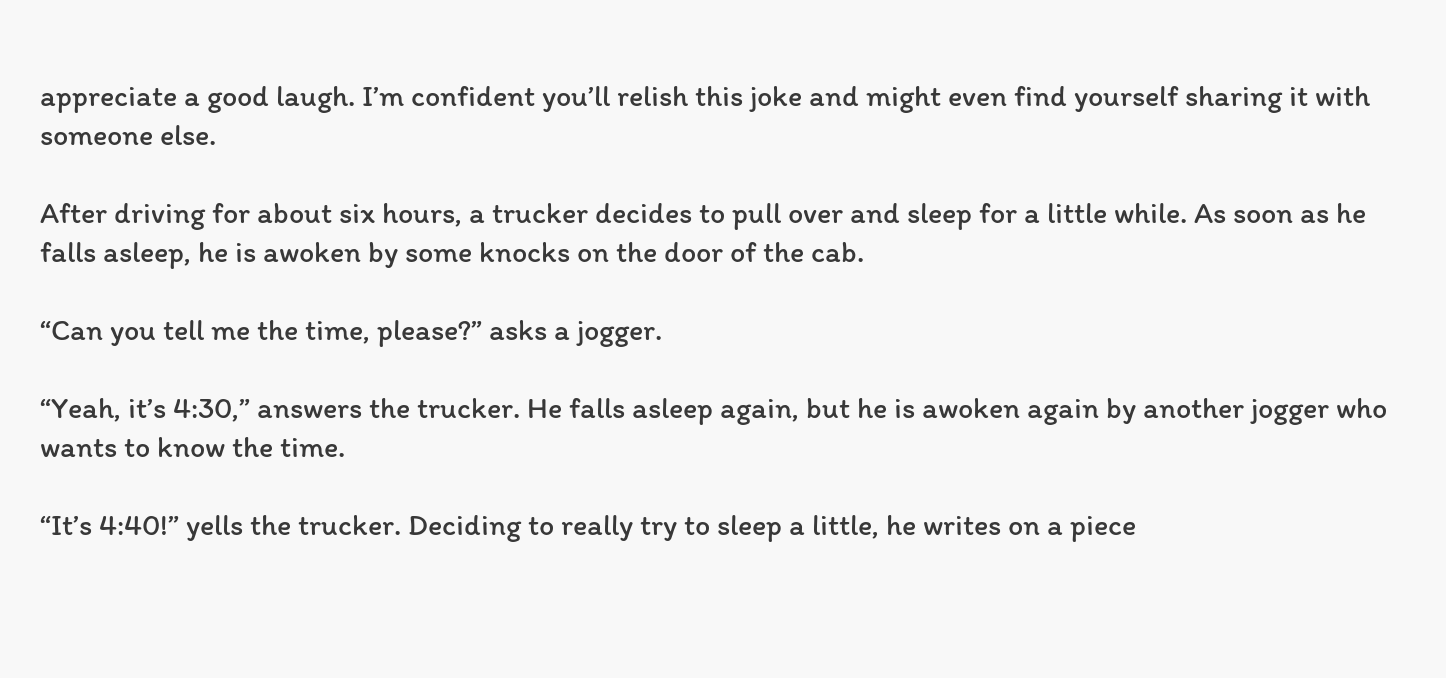appreciate a good laugh. I’m confident you’ll relish this joke and might even find yourself sharing it with someone else.

After driving for about six hours, a trucker decides to pull over and sleep for a little while. As soon as he falls asleep, he is awoken by some knocks on the door of the cab.

“Can you tell me the time, please?” asks a jogger.

“Yeah, it’s 4:30,” answers the trucker. He falls asleep again, but he is awoken again by another jogger who wants to know the time.

“It’s 4:40!” yells the trucker. Deciding to really try to sleep a little, he writes on a piece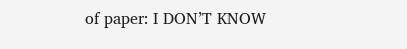of paper: I DON’T KNOW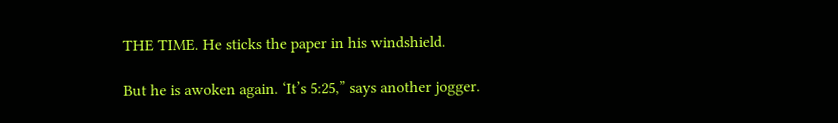THE TIME. He sticks the paper in his windshield.

But he is awoken again. ‘It’s 5:25,” says another jogger.